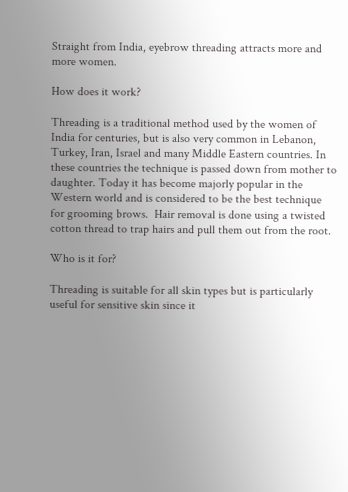Straight from India, eyebrow threading attracts more and more women.

How does it work?

Threading is a traditional method used by the women of India for centuries, but is also very common in Lebanon, Turkey, Iran, Israel and many Middle Eastern countries. In these countries the technique is passed down from mother to daughter. Today it has become majorly popular in the Western world and is considered to be the best technique for grooming brows.  Hair removal is done using a twisted cotton thread to trap hairs and pull them out from the root.

Who is it for?

Threading is suitable for all skin types but is particularly useful for sensitive skin since it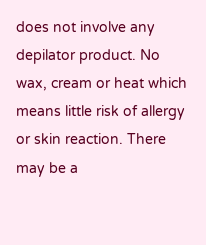does not involve any depilator product. No wax, cream or heat which means little risk of allergy or skin reaction. There may be a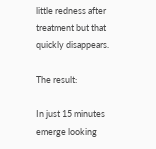little redness after treatment but that quickly disappears.

The result:

In just 15 minutes emerge looking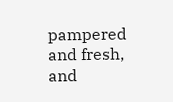pampered and fresh, and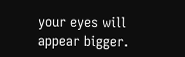your eyes will appear bigger.